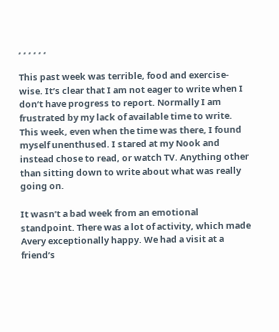, , , , , ,

This past week was terrible, food and exercise-wise. It’s clear that I am not eager to write when I don’t have progress to report. Normally I am frustrated by my lack of available time to write. This week, even when the time was there, I found myself unenthused. I stared at my Nook and instead chose to read, or watch TV. Anything other than sitting down to write about what was really going on.

It wasn’t a bad week from an emotional standpoint. There was a lot of activity, which made Avery exceptionally happy. We had a visit at a friend’s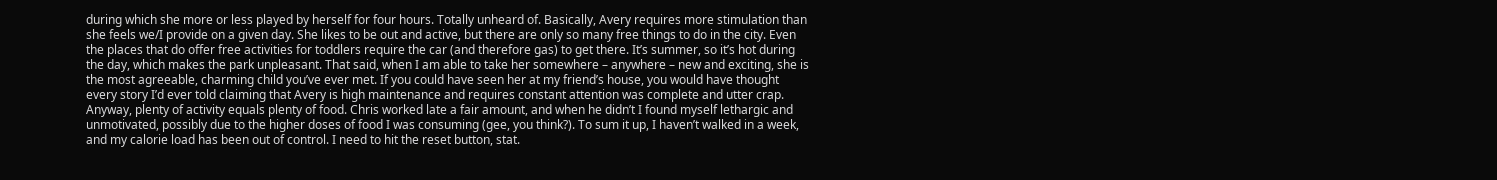during which she more or less played by herself for four hours. Totally unheard of. Basically, Avery requires more stimulation than she feels we/I provide on a given day. She likes to be out and active, but there are only so many free things to do in the city. Even the places that do offer free activities for toddlers require the car (and therefore gas) to get there. It’s summer, so it’s hot during the day, which makes the park unpleasant. That said, when I am able to take her somewhere – anywhere – new and exciting, she is the most agreeable, charming child you’ve ever met. If you could have seen her at my friend’s house, you would have thought every story I’d ever told claiming that Avery is high maintenance and requires constant attention was complete and utter crap. Anyway, plenty of activity equals plenty of food. Chris worked late a fair amount, and when he didn’t I found myself lethargic and unmotivated, possibly due to the higher doses of food I was consuming (gee, you think?). To sum it up, I haven’t walked in a week, and my calorie load has been out of control. I need to hit the reset button, stat.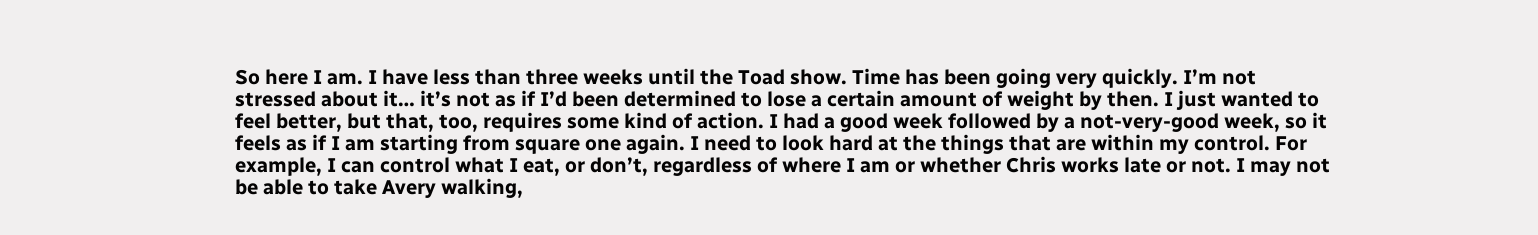So here I am. I have less than three weeks until the Toad show. Time has been going very quickly. I’m not stressed about it… it’s not as if I’d been determined to lose a certain amount of weight by then. I just wanted to feel better, but that, too, requires some kind of action. I had a good week followed by a not-very-good week, so it feels as if I am starting from square one again. I need to look hard at the things that are within my control. For example, I can control what I eat, or don’t, regardless of where I am or whether Chris works late or not. I may not be able to take Avery walking,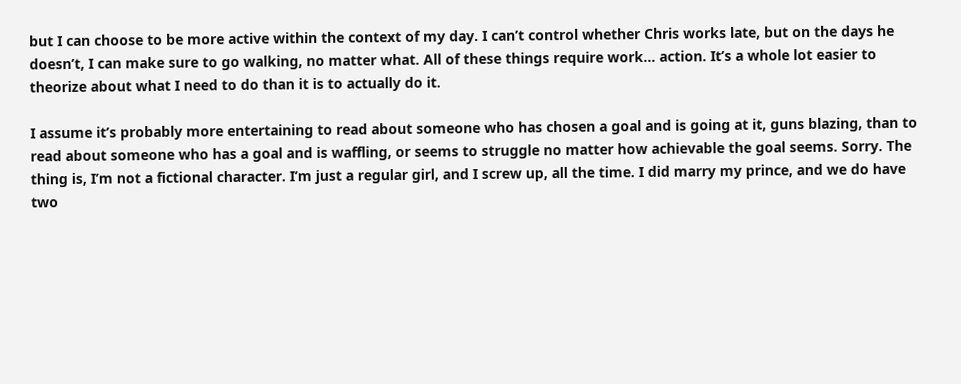but I can choose to be more active within the context of my day. I can’t control whether Chris works late, but on the days he doesn’t, I can make sure to go walking, no matter what. All of these things require work… action. It’s a whole lot easier to theorize about what I need to do than it is to actually do it.

I assume it’s probably more entertaining to read about someone who has chosen a goal and is going at it, guns blazing, than to read about someone who has a goal and is waffling, or seems to struggle no matter how achievable the goal seems. Sorry. The thing is, I’m not a fictional character. I’m just a regular girl, and I screw up, all the time. I did marry my prince, and we do have two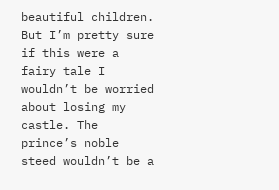beautiful children. But I’m pretty sure if this were a fairy tale I wouldn’t be worried about losing my castle. The prince’s noble steed wouldn’t be a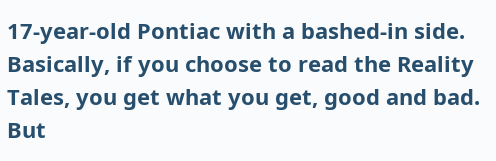17-year-old Pontiac with a bashed-in side. Basically, if you choose to read the Reality Tales, you get what you get, good and bad. But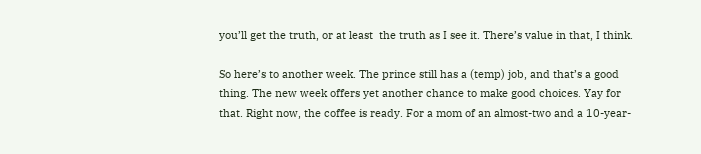you’ll get the truth, or at least  the truth as I see it. There’s value in that, I think.

So here’s to another week. The prince still has a (temp) job, and that’s a good thing. The new week offers yet another chance to make good choices. Yay for that. Right now, the coffee is ready. For a mom of an almost-two and a 10-year-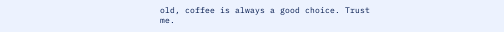old, coffee is always a good choice. Trust me.